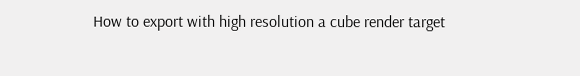How to export with high resolution a cube render target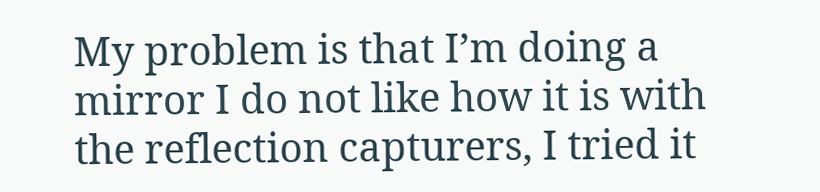My problem is that I’m doing a mirror I do not like how it is with the reflection capturers, I tried it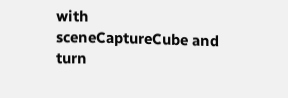with sceneCaptureCube and turn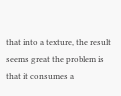that into a texture, the result seems great the problem is that it consumes a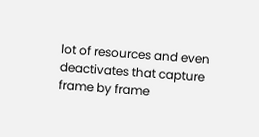lot of resources and even deactivates that capture frame by frame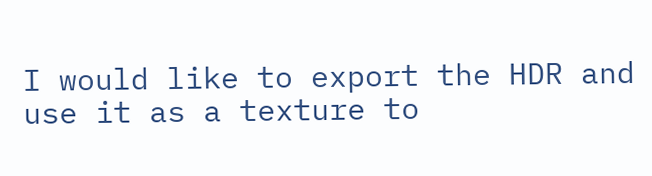I would like to export the HDR and use it as a texture to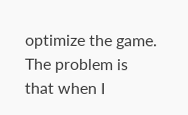optimize the game. The problem is that when I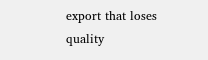export that loses quality